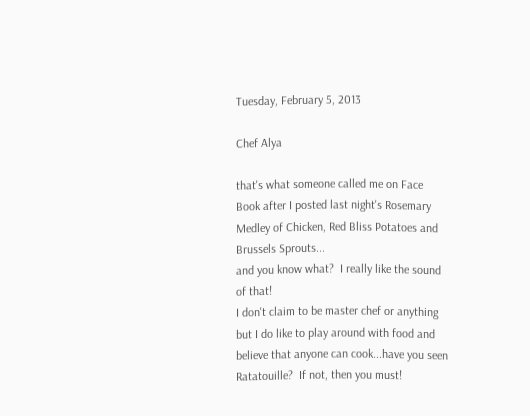Tuesday, February 5, 2013

Chef Alya

that's what someone called me on Face Book after I posted last night's Rosemary Medley of Chicken, Red Bliss Potatoes and Brussels Sprouts...
and you know what?  I really like the sound of that!
I don't claim to be master chef or anything but I do like to play around with food and believe that anyone can cook...have you seen Ratatouille?  If not, then you must!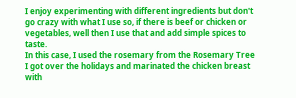I enjoy experimenting with different ingredients but don't go crazy with what I use so, if there is beef or chicken or vegetables, well then I use that and add simple spices to taste.
In this case, I used the rosemary from the Rosemary Tree I got over the holidays and marinated the chicken breast with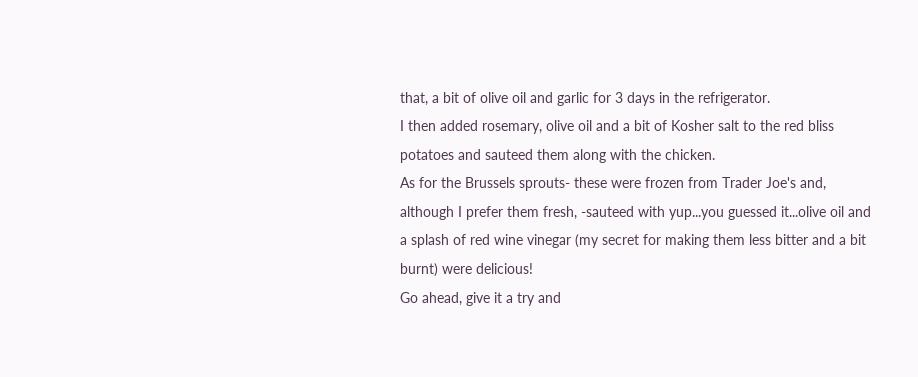that, a bit of olive oil and garlic for 3 days in the refrigerator.
I then added rosemary, olive oil and a bit of Kosher salt to the red bliss potatoes and sauteed them along with the chicken.
As for the Brussels sprouts- these were frozen from Trader Joe's and, although I prefer them fresh, -sauteed with yup...you guessed it...olive oil and a splash of red wine vinegar (my secret for making them less bitter and a bit burnt) were delicious!
Go ahead, give it a try and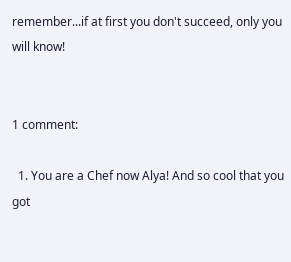remember...if at first you don't succeed, only you will know!


1 comment:

  1. You are a Chef now Alya! And so cool that you got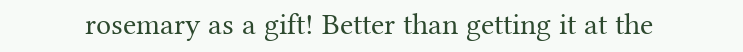rosemary as a gift! Better than getting it at the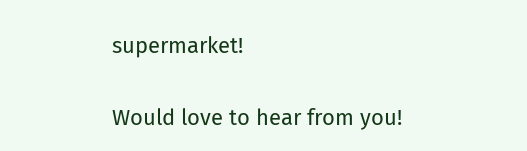supermarket!


Would love to hear from you!